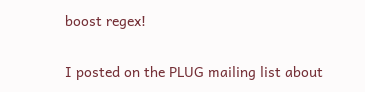boost regex!

I posted on the PLUG mailing list about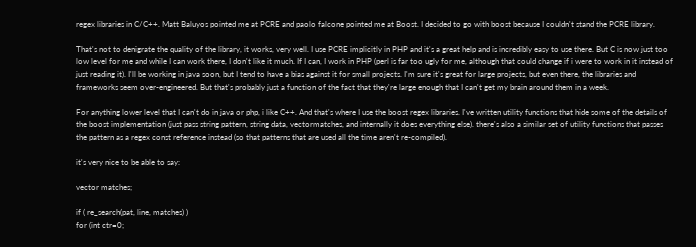regex libraries in C/C++. Matt Baluyos pointed me at PCRE and paolo falcone pointed me at Boost. I decided to go with boost because I couldn't stand the PCRE library.

That's not to denigrate the quality of the library, it works, very well. I use PCRE implicitly in PHP and it's a great help and is incredibly easy to use there. But C is now just too low level for me and while I can work there, I don't like it much. If I can, I work in PHP (perl is far too ugly for me, although that could change if i were to work in it instead of just reading it). I'll be working in java soon, but I tend to have a bias against it for small projects. I'm sure it's great for large projects, but even there, the libraries and frameworks seem over-engineered. But that's probably just a function of the fact that they're large enough that I can't get my brain around them in a week.

For anything lower level that I can't do in java or php, i like C++. And that's where I use the boost regex libraries. I've written utility functions that hide some of the details of the boost implementation (just pass string pattern, string data, vectormatches, and internally it does everything else). there's also a similar set of utility functions that passes the pattern as a regex const reference instead (so that patterns that are used all the time aren't re-compiled).

it's very nice to be able to say:

vector matches;

if ( re_search(pat, line, matches) )
for (int ctr=0;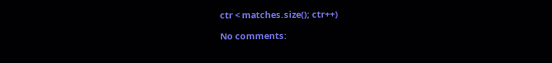ctr < matches.size(); ctr++)

No comments: